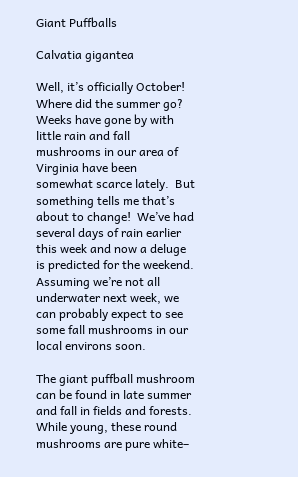Giant Puffballs

Calvatia gigantea

Well, it’s officially October!  Where did the summer go?  Weeks have gone by with little rain and fall mushrooms in our area of Virginia have been somewhat scarce lately.  But something tells me that’s about to change!  We’ve had several days of rain earlier this week and now a deluge is predicted for the weekend.  Assuming we’re not all underwater next week, we can probably expect to see some fall mushrooms in our local environs soon.

The giant puffball mushroom can be found in late summer and fall in fields and forests.  While young, these round mushrooms are pure white–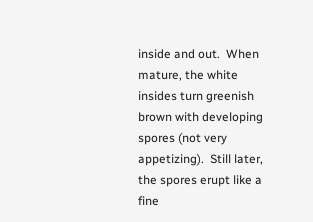inside and out.  When mature, the white insides turn greenish brown with developing spores (not very appetizing).  Still later, the spores erupt like a fine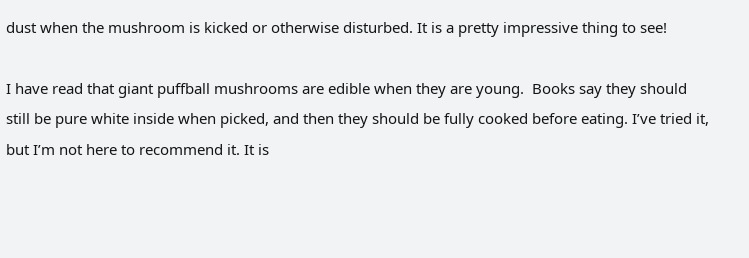dust when the mushroom is kicked or otherwise disturbed. It is a pretty impressive thing to see!

I have read that giant puffball mushrooms are edible when they are young.  Books say they should still be pure white inside when picked, and then they should be fully cooked before eating. I’ve tried it, but I’m not here to recommend it. It is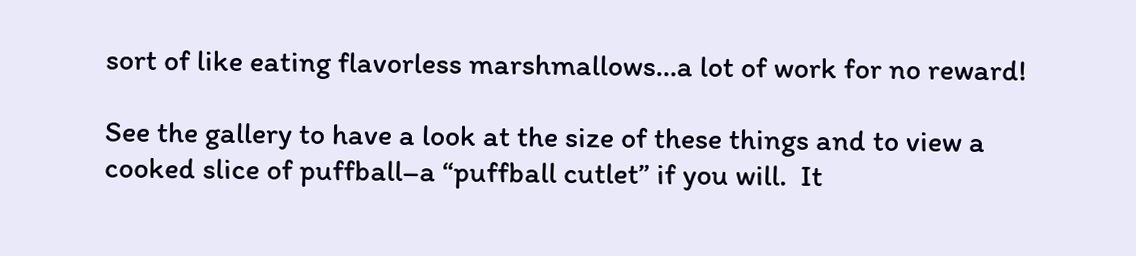sort of like eating flavorless marshmallows…a lot of work for no reward!

See the gallery to have a look at the size of these things and to view a cooked slice of puffball–a “puffball cutlet” if you will.  It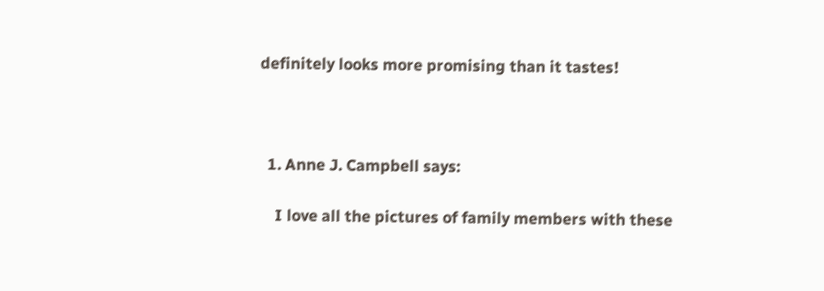definitely looks more promising than it tastes!



  1. Anne J. Campbell says:

    I love all the pictures of family members with these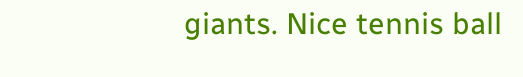giants. Nice tennis ball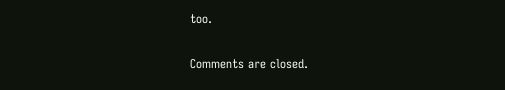too.

Comments are closed.